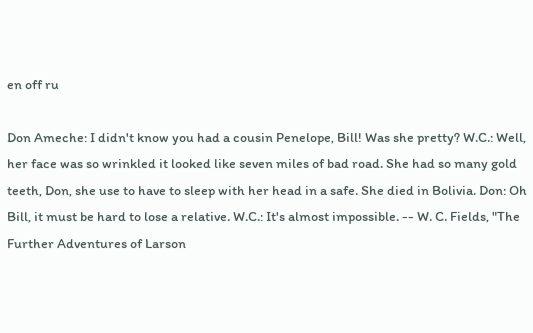en off ru

Don Ameche: I didn't know you had a cousin Penelope, Bill! Was she pretty? W.C.: Well, her face was so wrinkled it looked like seven miles of bad road. She had so many gold teeth, Don, she use to have to sleep with her head in a safe. She died in Bolivia. Don: Oh Bill, it must be hard to lose a relative. W.C.: It's almost impossible. -- W. C. Fields, "The Further Adventures of Larson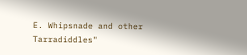E. Whipsnade and other Tarradiddles"